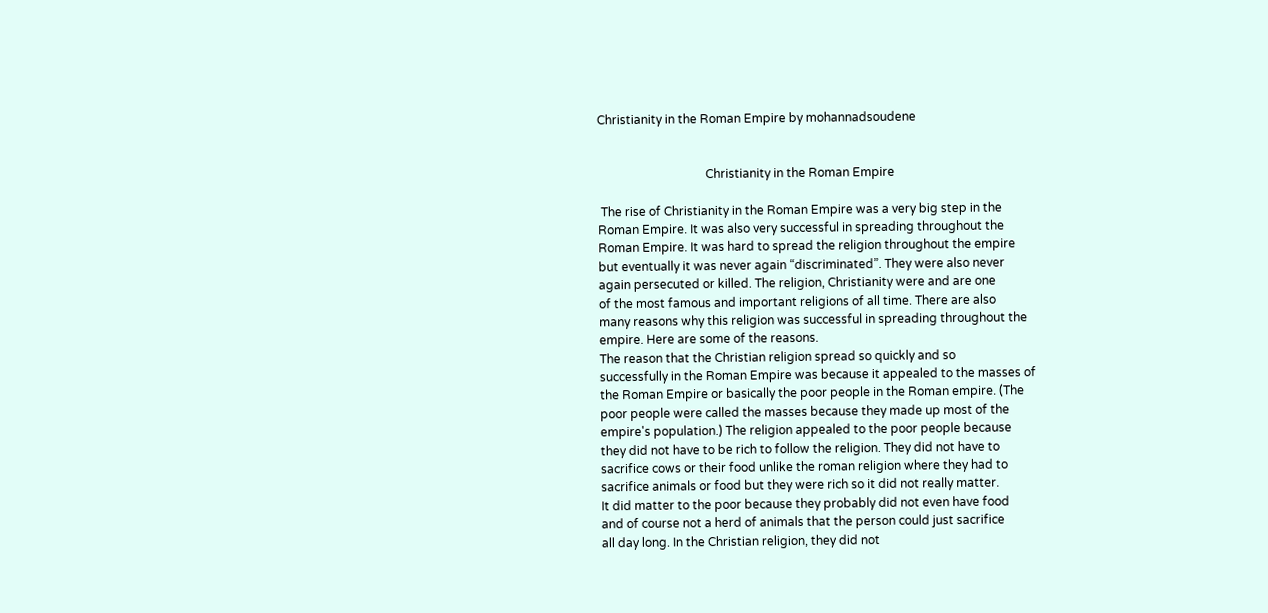Christianity in the Roman Empire by mohannadsoudene


                                    Christianity in the Roman Empire

 The rise of Christianity in the Roman Empire was a very big step in the
Roman Empire. It was also very successful in spreading throughout the
Roman Empire. It was hard to spread the religion throughout the empire
but eventually it was never again “discriminated”. They were also never
again persecuted or killed. The religion, Christianity were and are one
of the most famous and important religions of all time. There are also
many reasons why this religion was successful in spreading throughout the
empire. Here are some of the reasons.
The reason that the Christian religion spread so quickly and so
successfully in the Roman Empire was because it appealed to the masses of
the Roman Empire or basically the poor people in the Roman empire. (The
poor people were called the masses because they made up most of the
empire's population.) The religion appealed to the poor people because
they did not have to be rich to follow the religion. They did not have to
sacrifice cows or their food unlike the roman religion where they had to
sacrifice animals or food but they were rich so it did not really matter.
It did matter to the poor because they probably did not even have food
and of course not a herd of animals that the person could just sacrifice
all day long. In the Christian religion, they did not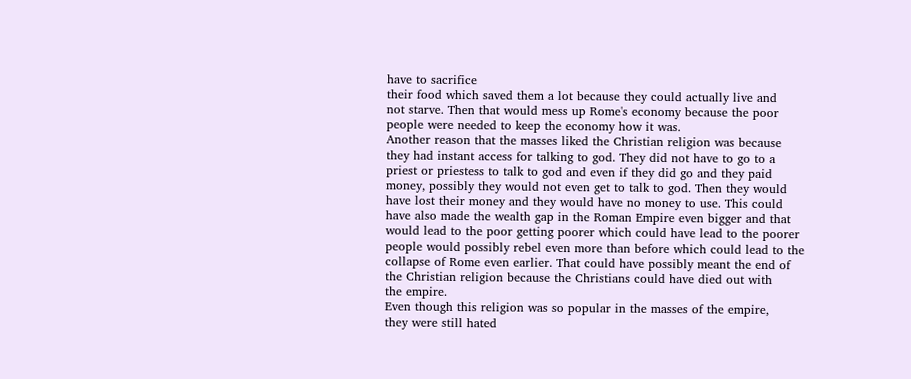have to sacrifice
their food which saved them a lot because they could actually live and
not starve. Then that would mess up Rome's economy because the poor
people were needed to keep the economy how it was.
Another reason that the masses liked the Christian religion was because
they had instant access for talking to god. They did not have to go to a
priest or priestess to talk to god and even if they did go and they paid
money, possibly they would not even get to talk to god. Then they would
have lost their money and they would have no money to use. This could
have also made the wealth gap in the Roman Empire even bigger and that
would lead to the poor getting poorer which could have lead to the poorer
people would possibly rebel even more than before which could lead to the
collapse of Rome even earlier. That could have possibly meant the end of
the Christian religion because the Christians could have died out with
the empire.
Even though this religion was so popular in the masses of the empire,
they were still hated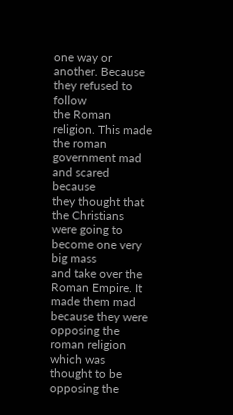one way or another. Because they refused to follow
the Roman religion. This made the roman government mad and scared because
they thought that the Christians were going to become one very big mass
and take over the Roman Empire. It made them mad because they were
opposing the roman religion which was thought to be opposing the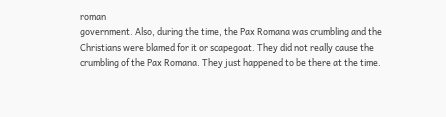roman
government. Also, during the time, the Pax Romana was crumbling and the
Christians were blamed for it or scapegoat. They did not really cause the
crumbling of the Pax Romana. They just happened to be there at the time.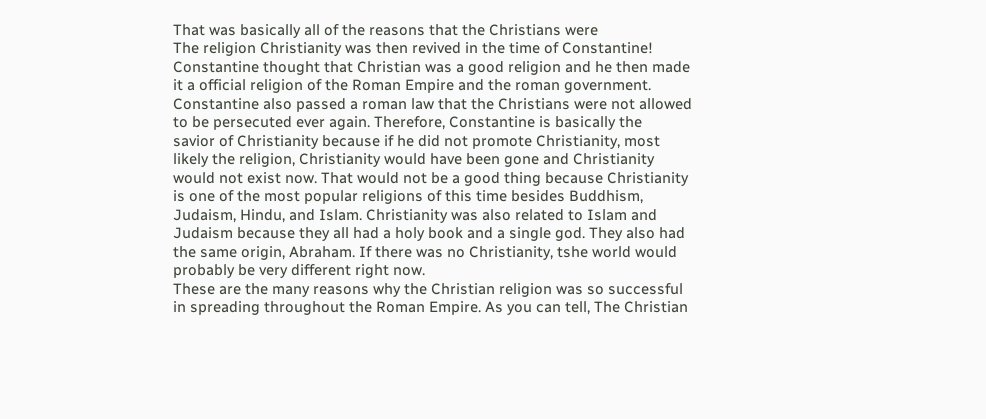That was basically all of the reasons that the Christians were
The religion Christianity was then revived in the time of Constantine!
Constantine thought that Christian was a good religion and he then made
it a official religion of the Roman Empire and the roman government.
Constantine also passed a roman law that the Christians were not allowed
to be persecuted ever again. Therefore, Constantine is basically the
savior of Christianity because if he did not promote Christianity, most
likely the religion, Christianity would have been gone and Christianity
would not exist now. That would not be a good thing because Christianity
is one of the most popular religions of this time besides Buddhism,
Judaism, Hindu, and Islam. Christianity was also related to Islam and
Judaism because they all had a holy book and a single god. They also had
the same origin, Abraham. If there was no Christianity, tshe world would
probably be very different right now.
These are the many reasons why the Christian religion was so successful
in spreading throughout the Roman Empire. As you can tell, The Christian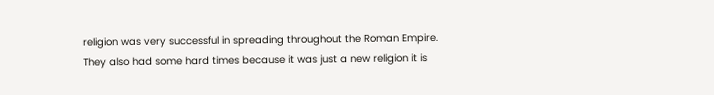religion was very successful in spreading throughout the Roman Empire.
They also had some hard times because it was just a new religion it is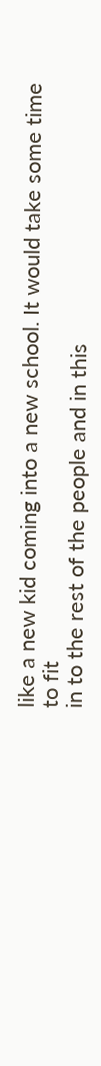like a new kid coming into a new school. It would take some time to fit
in to the rest of the people and in this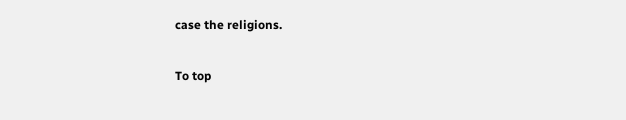case the religions.

To top